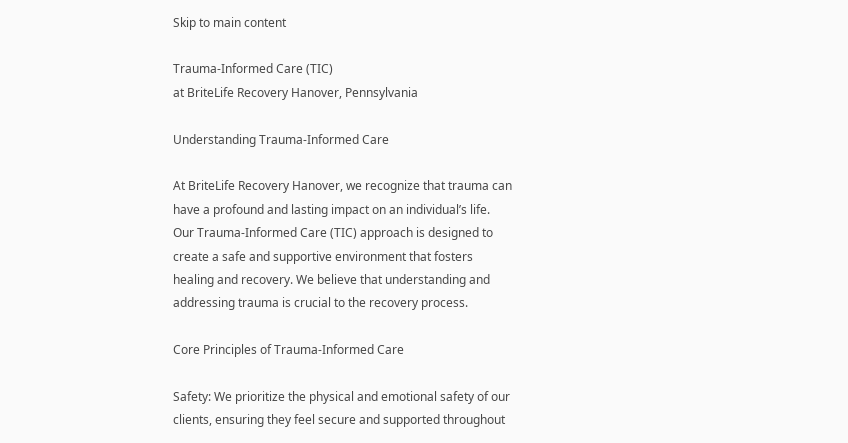Skip to main content

Trauma-Informed Care (TIC)
at BriteLife Recovery Hanover, Pennsylvania

Understanding Trauma-Informed Care

At BriteLife Recovery Hanover, we recognize that trauma can have a profound and lasting impact on an individual’s life. Our Trauma-Informed Care (TIC) approach is designed to create a safe and supportive environment that fosters healing and recovery. We believe that understanding and addressing trauma is crucial to the recovery process.

Core Principles of Trauma-Informed Care

Safety: We prioritize the physical and emotional safety of our clients, ensuring they feel secure and supported throughout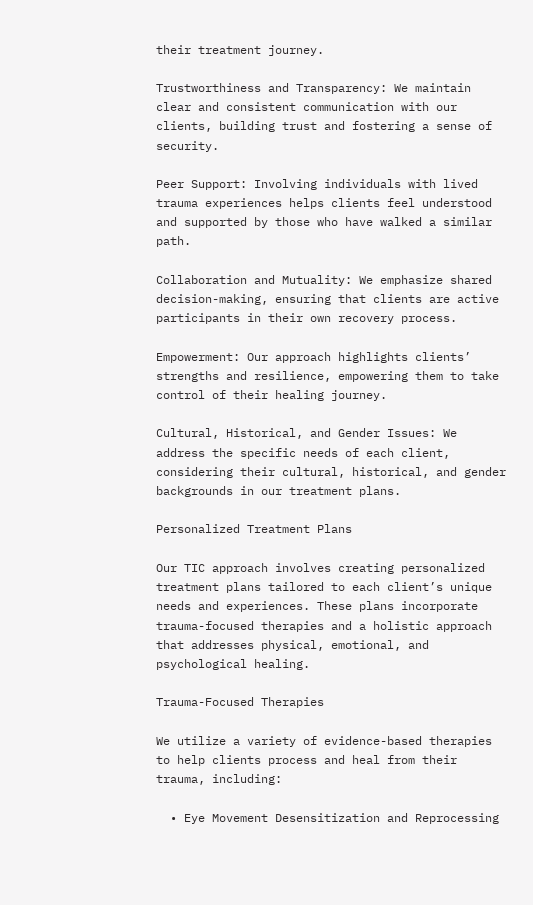their treatment journey.

Trustworthiness and Transparency: We maintain clear and consistent communication with our clients, building trust and fostering a sense of security.

Peer Support: Involving individuals with lived trauma experiences helps clients feel understood and supported by those who have walked a similar path.

Collaboration and Mutuality: We emphasize shared decision-making, ensuring that clients are active participants in their own recovery process.

Empowerment: Our approach highlights clients’ strengths and resilience, empowering them to take control of their healing journey.

Cultural, Historical, and Gender Issues: We address the specific needs of each client, considering their cultural, historical, and gender backgrounds in our treatment plans.

Personalized Treatment Plans

Our TIC approach involves creating personalized treatment plans tailored to each client’s unique needs and experiences. These plans incorporate trauma-focused therapies and a holistic approach that addresses physical, emotional, and psychological healing.

Trauma-Focused Therapies

We utilize a variety of evidence-based therapies to help clients process and heal from their trauma, including:

  • Eye Movement Desensitization and Reprocessing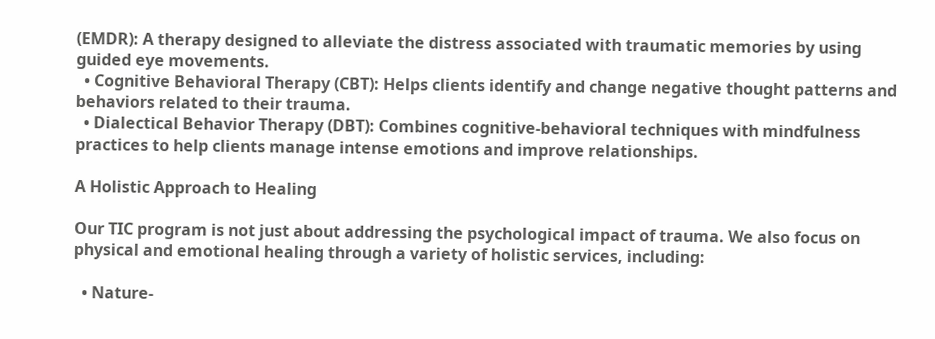(EMDR): A therapy designed to alleviate the distress associated with traumatic memories by using guided eye movements.
  • Cognitive Behavioral Therapy (CBT): Helps clients identify and change negative thought patterns and behaviors related to their trauma.
  • Dialectical Behavior Therapy (DBT): Combines cognitive-behavioral techniques with mindfulness practices to help clients manage intense emotions and improve relationships.

A Holistic Approach to Healing

Our TIC program is not just about addressing the psychological impact of trauma. We also focus on physical and emotional healing through a variety of holistic services, including:

  • Nature-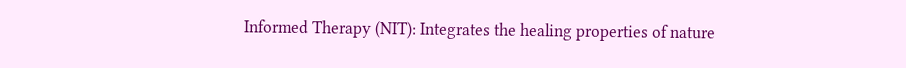Informed Therapy (NIT): Integrates the healing properties of nature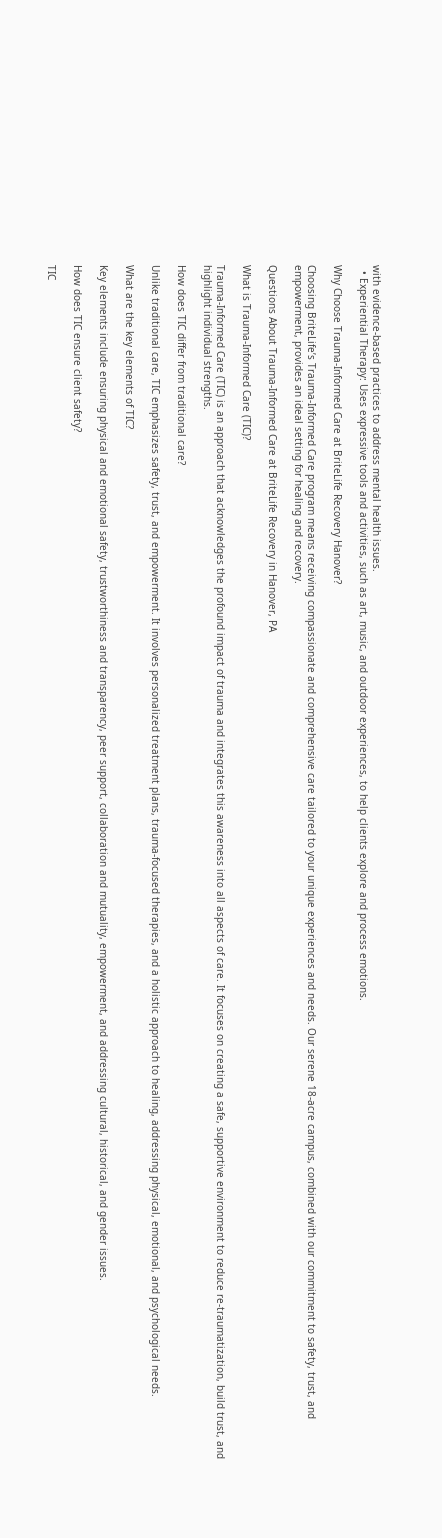with evidence-based practices to address mental health issues.
  • Experiential Therapy: Uses expressive tools and activities, such as art, music, and outdoor experiences, to help clients explore and process emotions.

Why Choose Trauma-Informed Care at BriteLife Recovery Hanover?

Choosing BriteLife’s Trauma-Informed Care program means receiving compassionate and comprehensive care tailored to your unique experiences and needs. Our serene 18-acre campus, combined with our commitment to safety, trust, and empowerment, provides an ideal setting for healing and recovery.

Questions About Trauma-Informed Care at BriteLife Recovery in Hanover, PA

What is Trauma-Informed Care (TIC)?

Trauma-Informed Care (TIC) is an approach that acknowledges the profound impact of trauma and integrates this awareness into all aspects of care. It focuses on creating a safe, supportive environment to reduce re-traumatization, build trust, and highlight individual strengths.

How does TIC differ from traditional care?

Unlike traditional care, TIC emphasizes safety, trust, and empowerment. It involves personalized treatment plans, trauma-focused therapies, and a holistic approach to healing, addressing physical, emotional, and psychological needs.

What are the key elements of TIC?

Key elements include ensuring physical and emotional safety, trustworthiness and transparency, peer support, collaboration and mutuality, empowerment, and addressing cultural, historical, and gender issues.

How does TIC ensure client safety?

TIC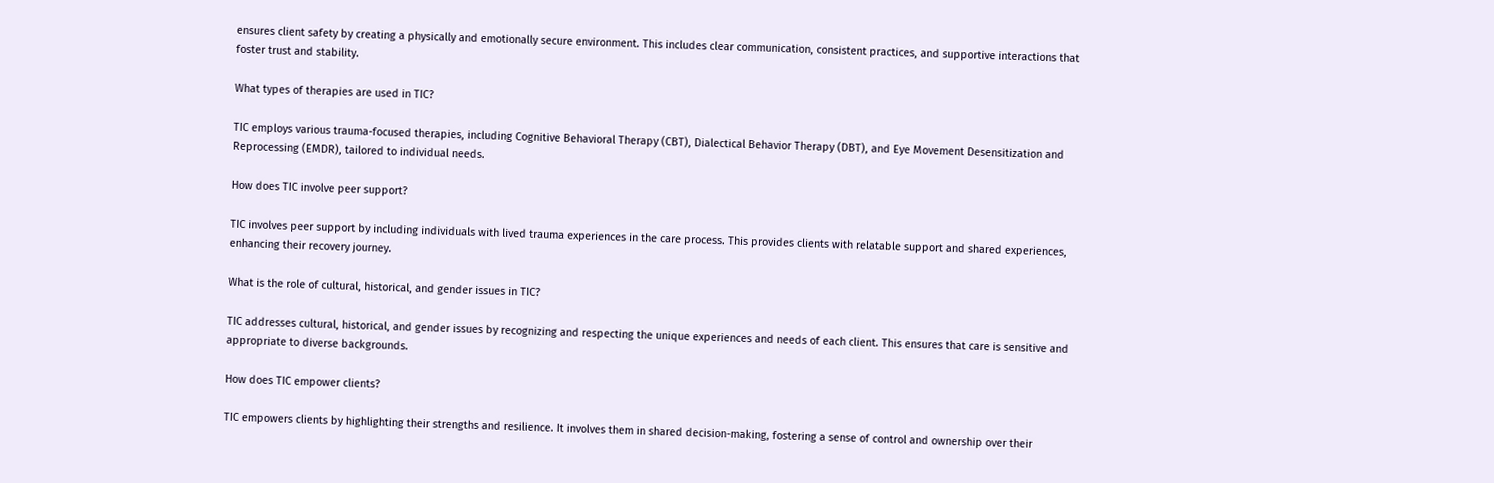ensures client safety by creating a physically and emotionally secure environment. This includes clear communication, consistent practices, and supportive interactions that foster trust and stability.

What types of therapies are used in TIC?

TIC employs various trauma-focused therapies, including Cognitive Behavioral Therapy (CBT), Dialectical Behavior Therapy (DBT), and Eye Movement Desensitization and Reprocessing (EMDR), tailored to individual needs.

How does TIC involve peer support?

TIC involves peer support by including individuals with lived trauma experiences in the care process. This provides clients with relatable support and shared experiences, enhancing their recovery journey.

What is the role of cultural, historical, and gender issues in TIC?

TIC addresses cultural, historical, and gender issues by recognizing and respecting the unique experiences and needs of each client. This ensures that care is sensitive and appropriate to diverse backgrounds.

How does TIC empower clients?

TIC empowers clients by highlighting their strengths and resilience. It involves them in shared decision-making, fostering a sense of control and ownership over their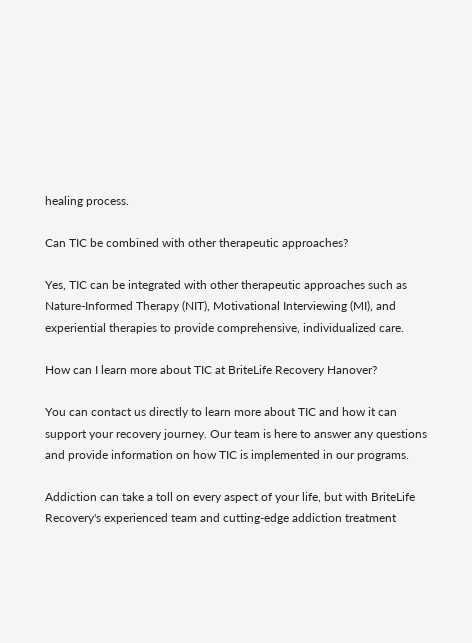healing process.

Can TIC be combined with other therapeutic approaches?

Yes, TIC can be integrated with other therapeutic approaches such as Nature-Informed Therapy (NIT), Motivational Interviewing (MI), and experiential therapies to provide comprehensive, individualized care.

How can I learn more about TIC at BriteLife Recovery Hanover?

You can contact us directly to learn more about TIC and how it can support your recovery journey. Our team is here to answer any questions and provide information on how TIC is implemented in our programs.

Addiction can take a toll on every aspect of your life, but with BriteLife Recovery's experienced team and cutting-edge addiction treatment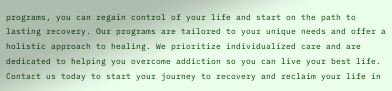programs, you can regain control of your life and start on the path to lasting recovery. Our programs are tailored to your unique needs and offer a holistic approach to healing. We prioritize individualized care and are dedicated to helping you overcome addiction so you can live your best life. Contact us today to start your journey to recovery and reclaim your life in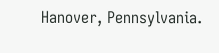Hanover, Pennsylvania.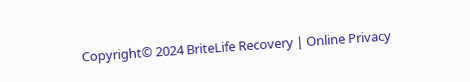Copyright© 2024 BriteLife Recovery | Online Privacy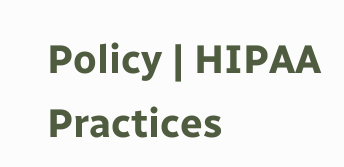Policy | HIPAA Practices